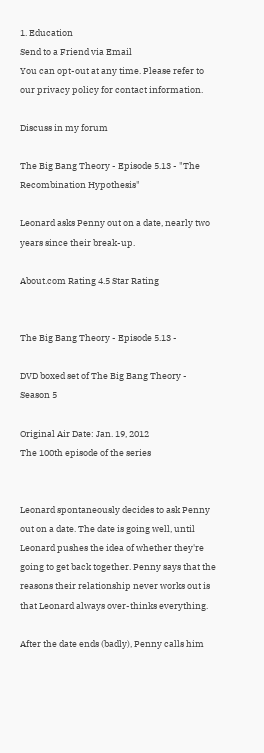1. Education
Send to a Friend via Email
You can opt-out at any time. Please refer to our privacy policy for contact information.

Discuss in my forum

The Big Bang Theory - Episode 5.13 - "The Recombination Hypothesis"

Leonard asks Penny out on a date, nearly two years since their break-up.

About.com Rating 4.5 Star Rating


The Big Bang Theory - Episode 5.13 -

DVD boxed set of The Big Bang Theory - Season 5

Original Air Date: Jan. 19, 2012
The 100th episode of the series


Leonard spontaneously decides to ask Penny out on a date. The date is going well, until Leonard pushes the idea of whether they're going to get back together. Penny says that the reasons their relationship never works out is that Leonard always over-thinks everything.

After the date ends (badly), Penny calls him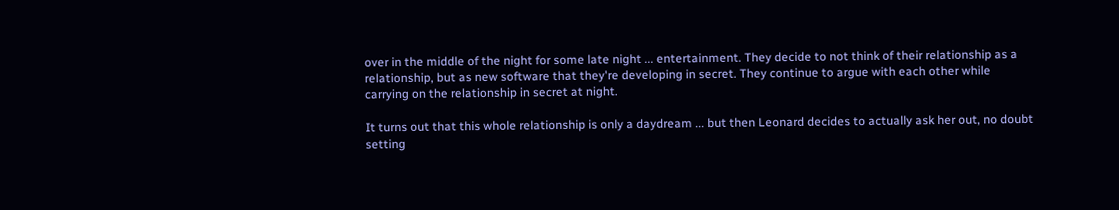over in the middle of the night for some late night ... entertainment. They decide to not think of their relationship as a relationship, but as new software that they're developing in secret. They continue to argue with each other while carrying on the relationship in secret at night.

It turns out that this whole relationship is only a daydream ... but then Leonard decides to actually ask her out, no doubt setting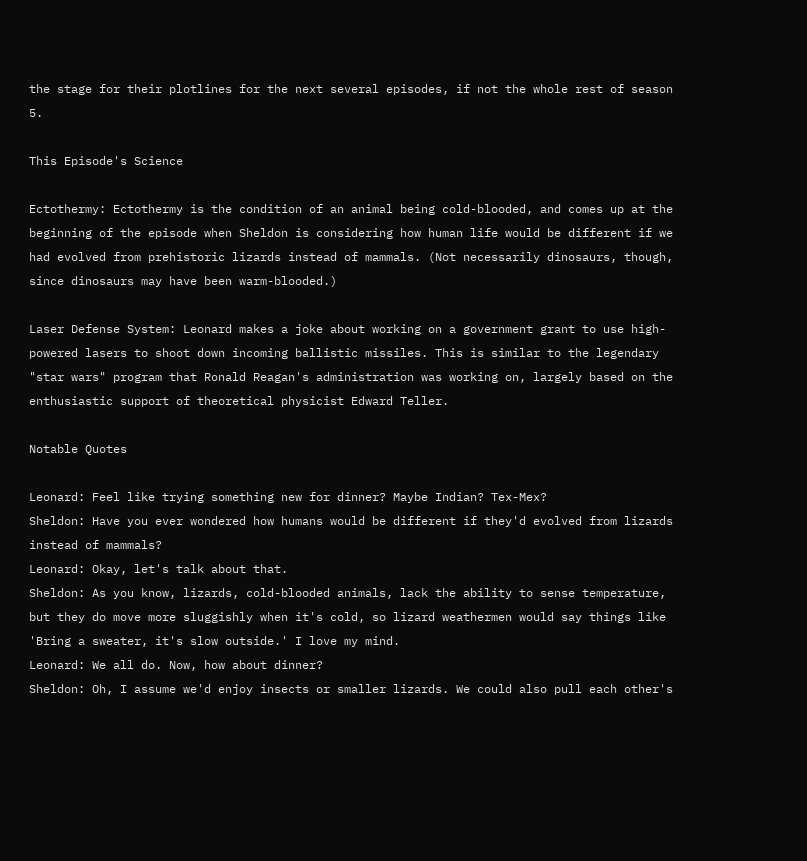the stage for their plotlines for the next several episodes, if not the whole rest of season 5.

This Episode's Science

Ectothermy: Ectothermy is the condition of an animal being cold-blooded, and comes up at the beginning of the episode when Sheldon is considering how human life would be different if we had evolved from prehistoric lizards instead of mammals. (Not necessarily dinosaurs, though, since dinosaurs may have been warm-blooded.)

Laser Defense System: Leonard makes a joke about working on a government grant to use high-powered lasers to shoot down incoming ballistic missiles. This is similar to the legendary "star wars" program that Ronald Reagan's administration was working on, largely based on the enthusiastic support of theoretical physicist Edward Teller.

Notable Quotes

Leonard: Feel like trying something new for dinner? Maybe Indian? Tex-Mex?
Sheldon: Have you ever wondered how humans would be different if they'd evolved from lizards instead of mammals?
Leonard: Okay, let's talk about that.
Sheldon: As you know, lizards, cold-blooded animals, lack the ability to sense temperature, but they do move more sluggishly when it's cold, so lizard weathermen would say things like 'Bring a sweater, it's slow outside.' I love my mind.
Leonard: We all do. Now, how about dinner?
Sheldon: Oh, I assume we'd enjoy insects or smaller lizards. We could also pull each other's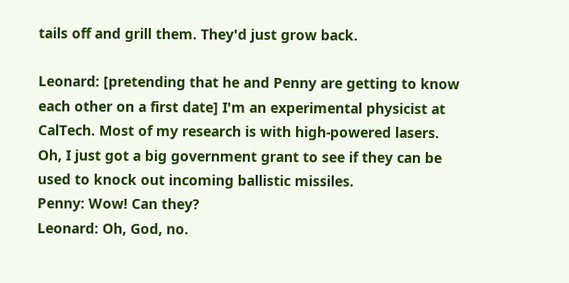tails off and grill them. They'd just grow back.

Leonard: [pretending that he and Penny are getting to know each other on a first date] I'm an experimental physicist at CalTech. Most of my research is with high-powered lasers. Oh, I just got a big government grant to see if they can be used to knock out incoming ballistic missiles.
Penny: Wow! Can they?
Leonard: Oh, God, no.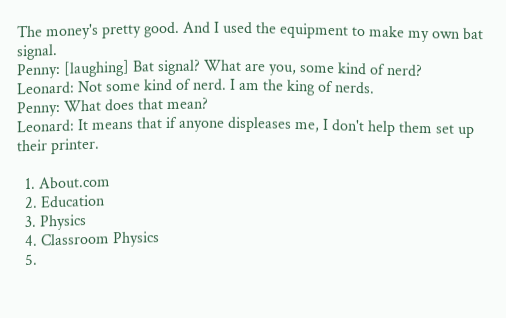The money's pretty good. And I used the equipment to make my own bat signal.
Penny: [laughing] Bat signal? What are you, some kind of nerd?
Leonard: Not some kind of nerd. I am the king of nerds.
Penny: What does that mean?
Leonard: It means that if anyone displeases me, I don't help them set up their printer.

  1. About.com
  2. Education
  3. Physics
  4. Classroom Physics
  5.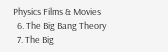Physics Films & Movies
  6. The Big Bang Theory
  7. The Big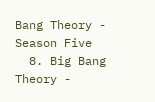Bang Theory - Season Five
  8. Big Bang Theory -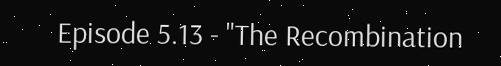Episode 5.13 - "The Recombination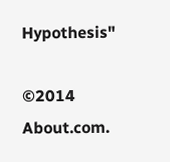Hypothesis"

©2014 About.com.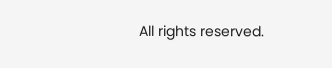All rights reserved.